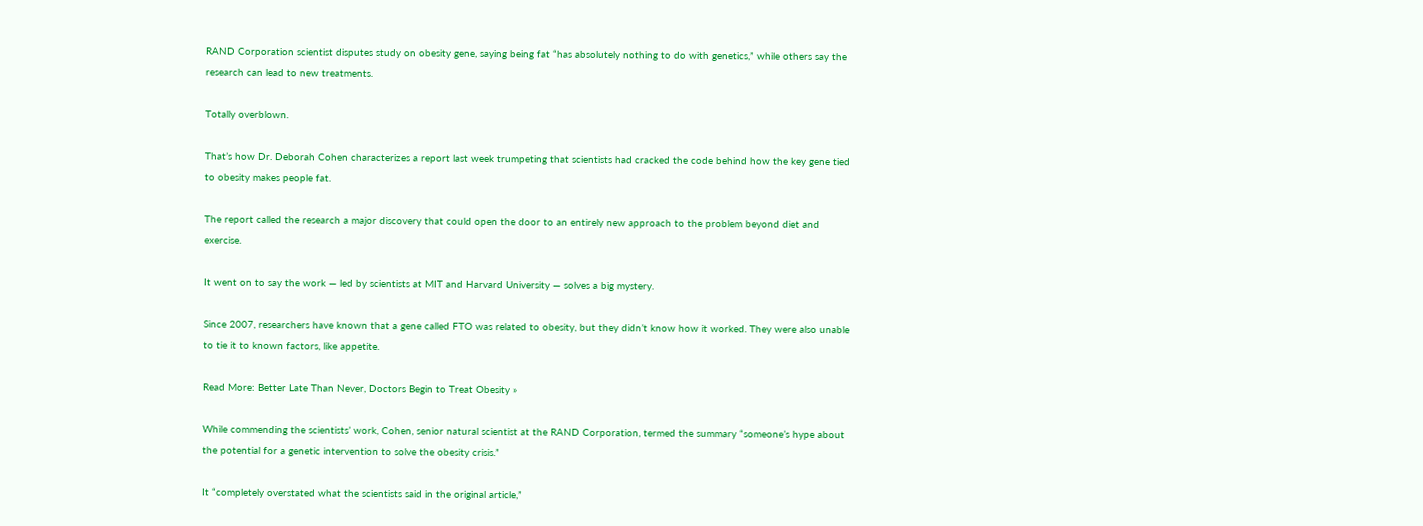RAND Corporation scientist disputes study on obesity gene, saying being fat “has absolutely nothing to do with genetics,” while others say the research can lead to new treatments.

Totally overblown.

That’s how Dr. Deborah Cohen characterizes a report last week trumpeting that scientists had cracked the code behind how the key gene tied to obesity makes people fat.

The report called the research a major discovery that could open the door to an entirely new approach to the problem beyond diet and exercise.

It went on to say the work — led by scientists at MIT and Harvard University — solves a big mystery.

Since 2007, researchers have known that a gene called FTO was related to obesity, but they didn’t know how it worked. They were also unable to tie it to known factors, like appetite.

Read More: Better Late Than Never, Doctors Begin to Treat Obesity »

While commending the scientists’ work, Cohen, senior natural scientist at the RAND Corporation, termed the summary “someone’s hype about the potential for a genetic intervention to solve the obesity crisis.”

It “completely overstated what the scientists said in the original article,”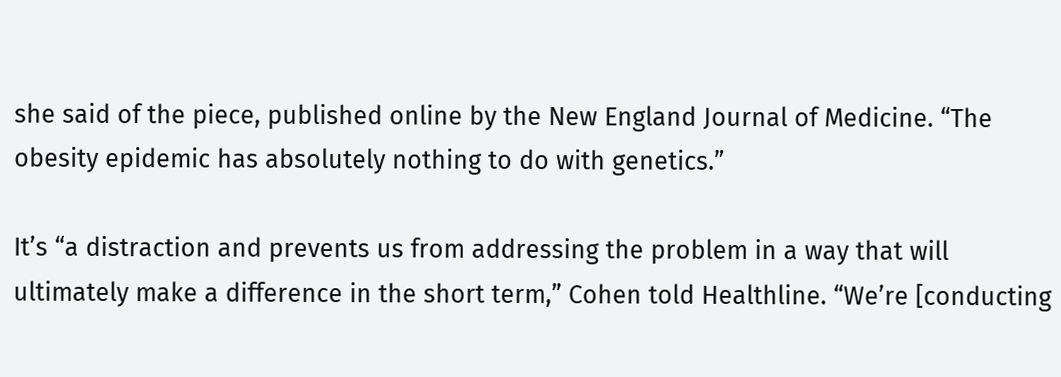she said of the piece, published online by the New England Journal of Medicine. “The obesity epidemic has absolutely nothing to do with genetics.”

It’s “a distraction and prevents us from addressing the problem in a way that will ultimately make a difference in the short term,” Cohen told Healthline. “We’re [conducting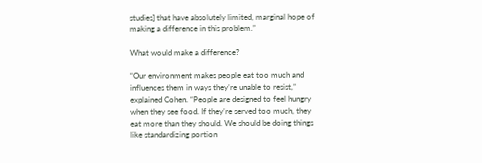studies] that have absolutely limited, marginal hope of making a difference in this problem.”

What would make a difference?

“Our environment makes people eat too much and influences them in ways they’re unable to resist,” explained Cohen. “People are designed to feel hungry when they see food. If they’re served too much, they eat more than they should. We should be doing things like standardizing portion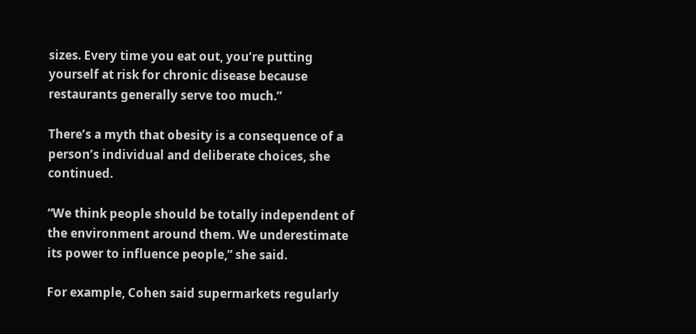sizes. Every time you eat out, you’re putting yourself at risk for chronic disease because restaurants generally serve too much.”

There’s a myth that obesity is a consequence of a person’s individual and deliberate choices, she continued.

“We think people should be totally independent of the environment around them. We underestimate its power to influence people,” she said.

For example, Cohen said supermarkets regularly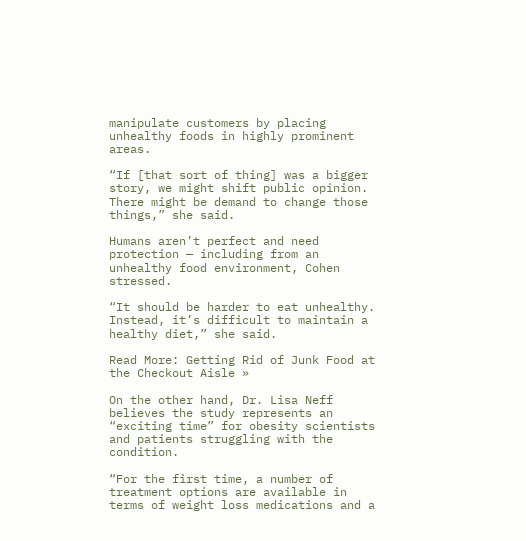manipulate customers by placing unhealthy foods in highly prominent areas.

“If [that sort of thing] was a bigger story, we might shift public opinion. There might be demand to change those things,” she said.

Humans aren’t perfect and need protection — including from an unhealthy food environment, Cohen stressed.

“It should be harder to eat unhealthy. Instead, it’s difficult to maintain a healthy diet,” she said.

Read More: Getting Rid of Junk Food at the Checkout Aisle »

On the other hand, Dr. Lisa Neff believes the study represents an “exciting time” for obesity scientists and patients struggling with the condition.

“For the first time, a number of treatment options are available in terms of weight loss medications and a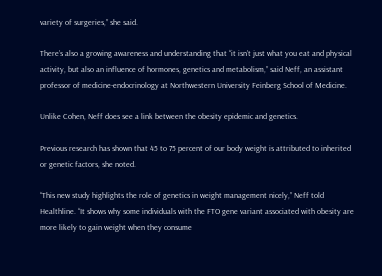variety of surgeries,” she said.

There’s also a growing awareness and understanding that “it isn’t just what you eat and physical activity, but also an influence of hormones, genetics and metabolism,” said Neff, an assistant professor of medicine-endocrinology at Northwestern University Feinberg School of Medicine.

Unlike Cohen, Neff does see a link between the obesity epidemic and genetics.

Previous research has shown that 45 to 75 percent of our body weight is attributed to inherited or genetic factors, she noted.

“This new study highlights the role of genetics in weight management nicely,” Neff told Healthline. “It shows why some individuals with the FTO gene variant associated with obesity are more likely to gain weight when they consume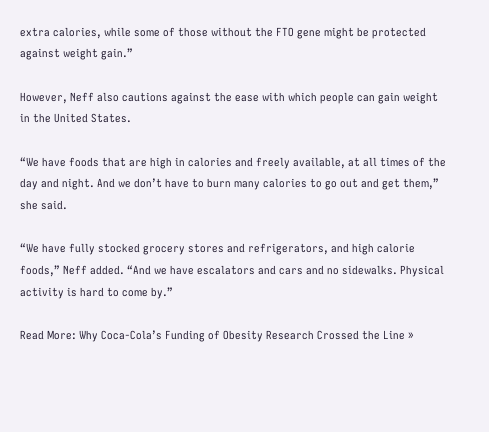extra calories, while some of those without the FTO gene might be protected against weight gain.”

However, Neff also cautions against the ease with which people can gain weight in the United States.

“We have foods that are high in calories and freely available, at all times of the day and night. And we don’t have to burn many calories to go out and get them,” she said.

“We have fully stocked grocery stores and refrigerators, and high calorie foods,” Neff added. “And we have escalators and cars and no sidewalks. Physical activity is hard to come by.”

Read More: Why Coca-Cola’s Funding of Obesity Research Crossed the Line »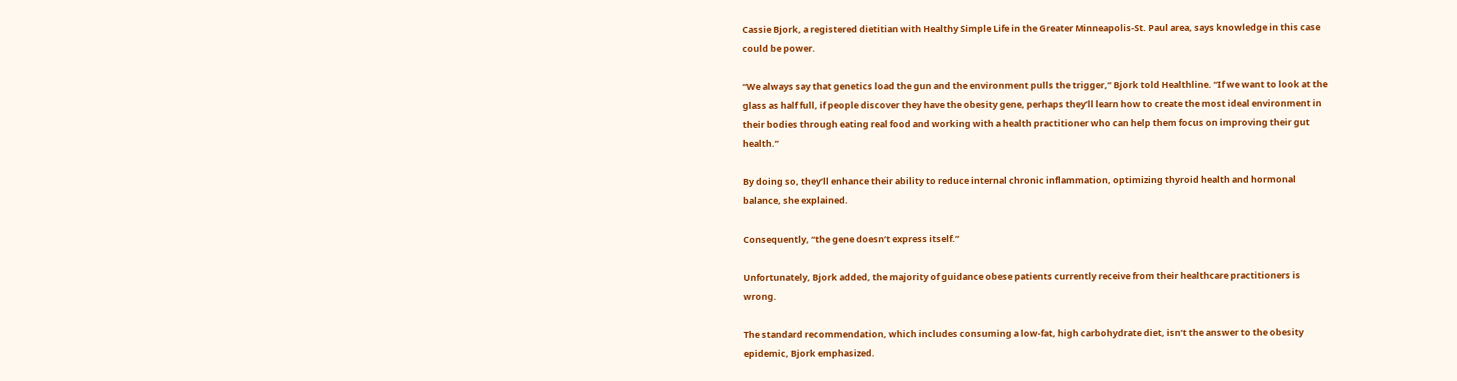Cassie Bjork, a registered dietitian with Healthy Simple Life in the Greater Minneapolis-St. Paul area, says knowledge in this case could be power.

“We always say that genetics load the gun and the environment pulls the trigger,” Bjork told Healthline. “If we want to look at the glass as half full, if people discover they have the obesity gene, perhaps they’ll learn how to create the most ideal environment in their bodies through eating real food and working with a health practitioner who can help them focus on improving their gut health.”

By doing so, they’ll enhance their ability to reduce internal chronic inflammation, optimizing thyroid health and hormonal balance, she explained.

Consequently, “the gene doesn’t express itself.”

Unfortunately, Bjork added, the majority of guidance obese patients currently receive from their healthcare practitioners is wrong.

The standard recommendation, which includes consuming a low-fat, high carbohydrate diet, isn’t the answer to the obesity epidemic, Bjork emphasized.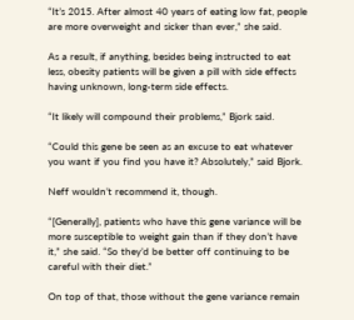“It’s 2015. After almost 40 years of eating low fat, people are more overweight and sicker than ever,” she said.

As a result, if anything, besides being instructed to eat less, obesity patients will be given a pill with side effects having unknown, long-term side effects.

“It likely will compound their problems,” Bjork said.

“Could this gene be seen as an excuse to eat whatever you want if you find you have it? Absolutely,” said Bjork.

Neff wouldn’t recommend it, though.

“[Generally], patients who have this gene variance will be more susceptible to weight gain than if they don’t have it,” she said. “So they’d be better off continuing to be careful with their diet.”

On top of that, those without the gene variance remain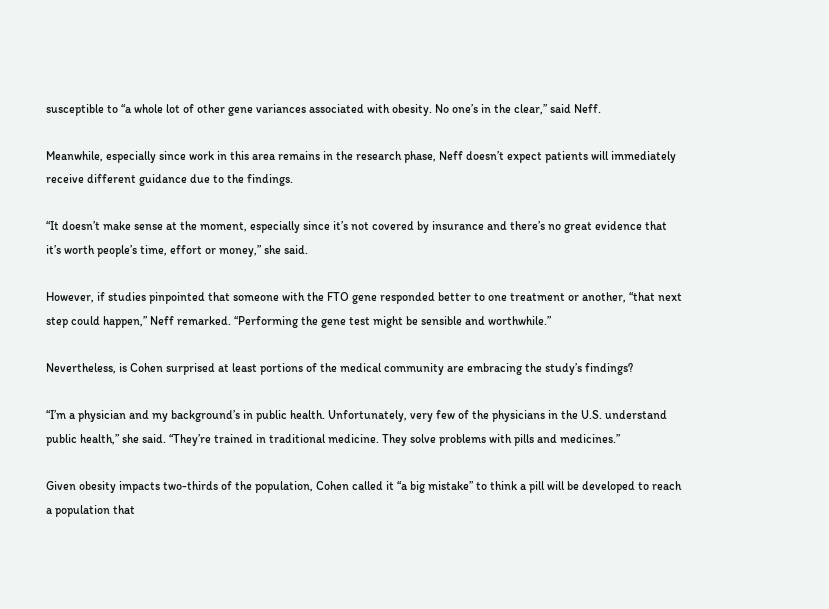susceptible to “a whole lot of other gene variances associated with obesity. No one’s in the clear,” said Neff.

Meanwhile, especially since work in this area remains in the research phase, Neff doesn’t expect patients will immediately receive different guidance due to the findings.

“It doesn’t make sense at the moment, especially since it’s not covered by insurance and there’s no great evidence that it’s worth people’s time, effort or money,” she said.

However, if studies pinpointed that someone with the FTO gene responded better to one treatment or another, “that next step could happen,” Neff remarked. “Performing the gene test might be sensible and worthwhile.”

Nevertheless, is Cohen surprised at least portions of the medical community are embracing the study’s findings?

“I’m a physician and my background’s in public health. Unfortunately, very few of the physicians in the U.S. understand public health,” she said. “They’re trained in traditional medicine. They solve problems with pills and medicines.”

Given obesity impacts two-thirds of the population, Cohen called it “a big mistake” to think a pill will be developed to reach a population that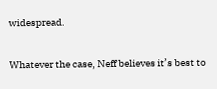widespread.

Whatever the case, Neff believes it’s best to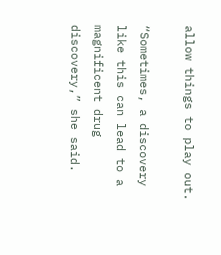allow things to play out.

“Sometimes, a discovery like this can lead to a magnificent drug discovery,” she said.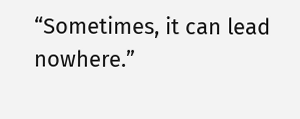“Sometimes, it can lead nowhere.”